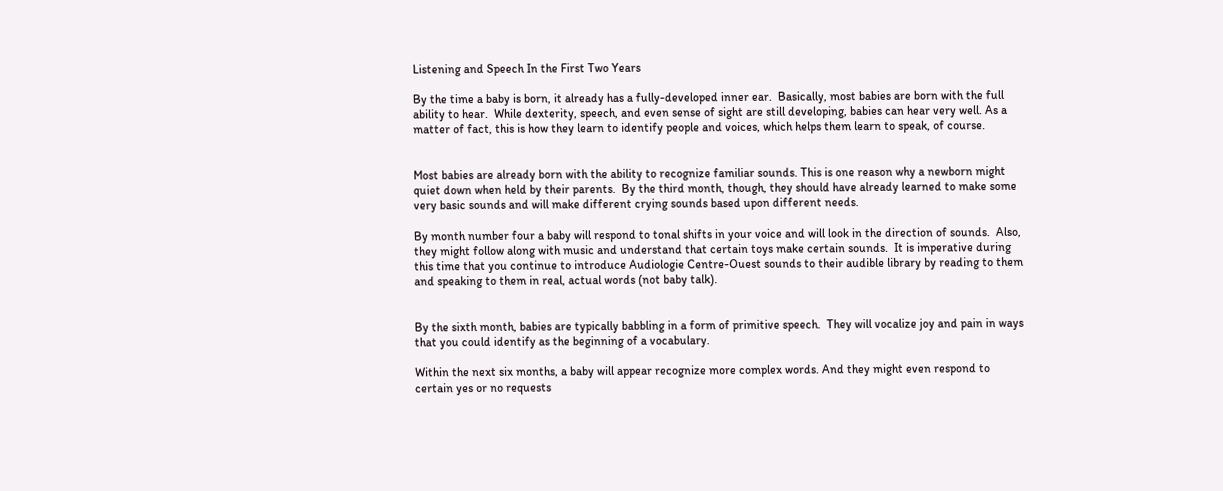Listening and Speech In the First Two Years

By the time a baby is born, it already has a fully-developed inner ear.  Basically, most babies are born with the full ability to hear.  While dexterity, speech, and even sense of sight are still developing, babies can hear very well. As a matter of fact, this is how they learn to identify people and voices, which helps them learn to speak, of course.


Most babies are already born with the ability to recognize familiar sounds. This is one reason why a newborn might quiet down when held by their parents.  By the third month, though, they should have already learned to make some very basic sounds and will make different crying sounds based upon different needs.

By month number four a baby will respond to tonal shifts in your voice and will look in the direction of sounds.  Also, they might follow along with music and understand that certain toys make certain sounds.  It is imperative during this time that you continue to introduce Audiologie Centre-Ouest sounds to their audible library by reading to them and speaking to them in real, actual words (not baby talk).


By the sixth month, babies are typically babbling in a form of primitive speech.  They will vocalize joy and pain in ways that you could identify as the beginning of a vocabulary.

Within the next six months, a baby will appear recognize more complex words. And they might even respond to certain yes or no requests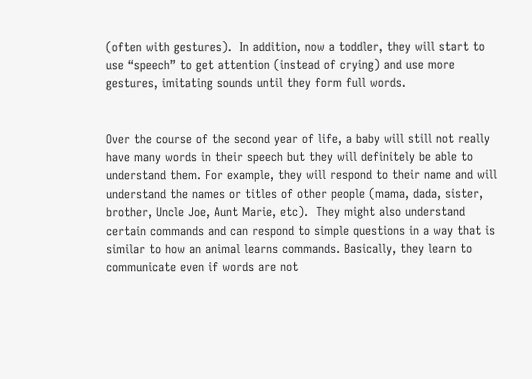(often with gestures).  In addition, now a toddler, they will start to use “speech” to get attention (instead of crying) and use more gestures, imitating sounds until they form full words.


Over the course of the second year of life, a baby will still not really have many words in their speech but they will definitely be able to understand them. For example, they will respond to their name and will understand the names or titles of other people (mama, dada, sister, brother, Uncle Joe, Aunt Marie, etc).  They might also understand certain commands and can respond to simple questions in a way that is similar to how an animal learns commands. Basically, they learn to communicate even if words are not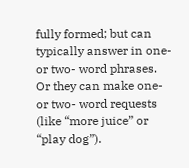fully formed; but can typically answer in one- or two- word phrases.  Or they can make one- or two- word requests (like “more juice” or “play dog”).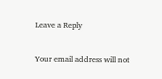Leave a Reply

Your email address will not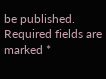be published. Required fields are marked *